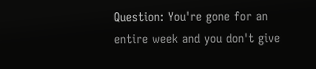Question: You're gone for an entire week and you don't give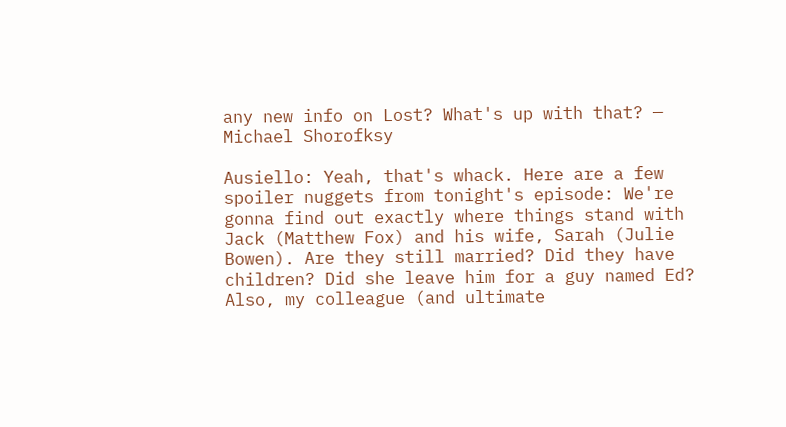any new info on Lost? What's up with that? — Michael Shorofksy

Ausiello: Yeah, that's whack. Here are a few spoiler nuggets from tonight's episode: We're gonna find out exactly where things stand with Jack (Matthew Fox) and his wife, Sarah (Julie Bowen). Are they still married? Did they have children? Did she leave him for a guy named Ed? Also, my colleague (and ultimate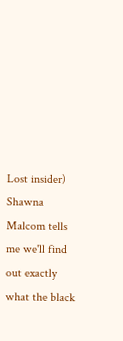Lost insider) Shawna Malcom tells me we'll find out exactly what the black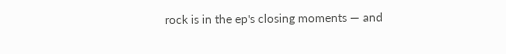rock is in the ep's closing moments — and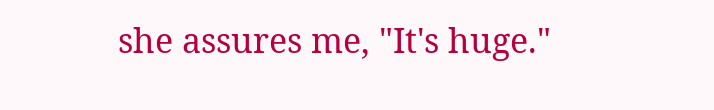she assures me, "It's huge."